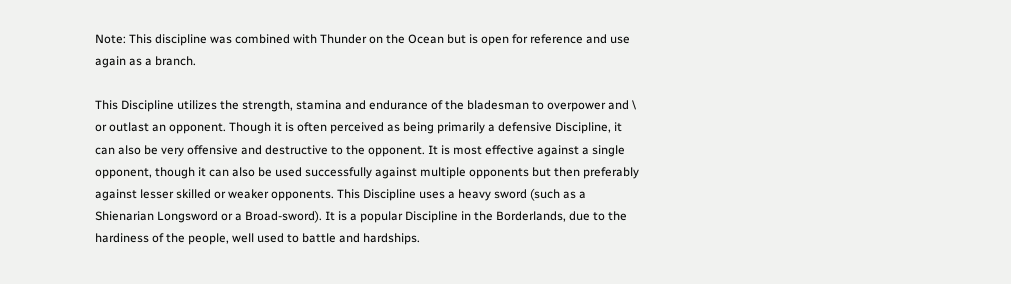Note: This discipline was combined with Thunder on the Ocean but is open for reference and use again as a branch.

This Discipline utilizes the strength, stamina and endurance of the bladesman to overpower and \ or outlast an opponent. Though it is often perceived as being primarily a defensive Discipline, it can also be very offensive and destructive to the opponent. It is most effective against a single opponent, though it can also be used successfully against multiple opponents but then preferably against lesser skilled or weaker opponents. This Discipline uses a heavy sword (such as a Shienarian Longsword or a Broad-sword). It is a popular Discipline in the Borderlands, due to the hardiness of the people, well used to battle and hardships.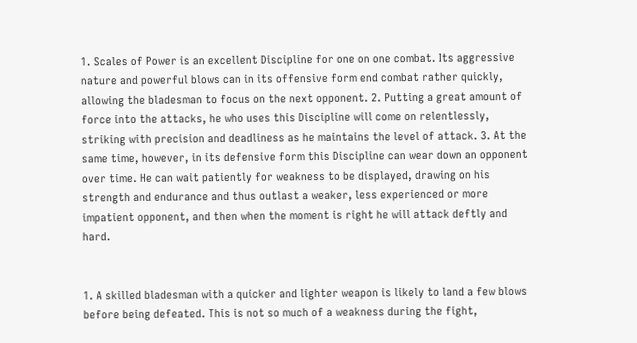1. Scales of Power is an excellent Discipline for one on one combat. Its aggressive nature and powerful blows can in its offensive form end combat rather quickly, allowing the bladesman to focus on the next opponent. 2. Putting a great amount of force into the attacks, he who uses this Discipline will come on relentlessly, striking with precision and deadliness as he maintains the level of attack. 3. At the same time, however, in its defensive form this Discipline can wear down an opponent over time. He can wait patiently for weakness to be displayed, drawing on his strength and endurance and thus outlast a weaker, less experienced or more impatient opponent, and then when the moment is right he will attack deftly and hard.


1. A skilled bladesman with a quicker and lighter weapon is likely to land a few blows before being defeated. This is not so much of a weakness during the fight,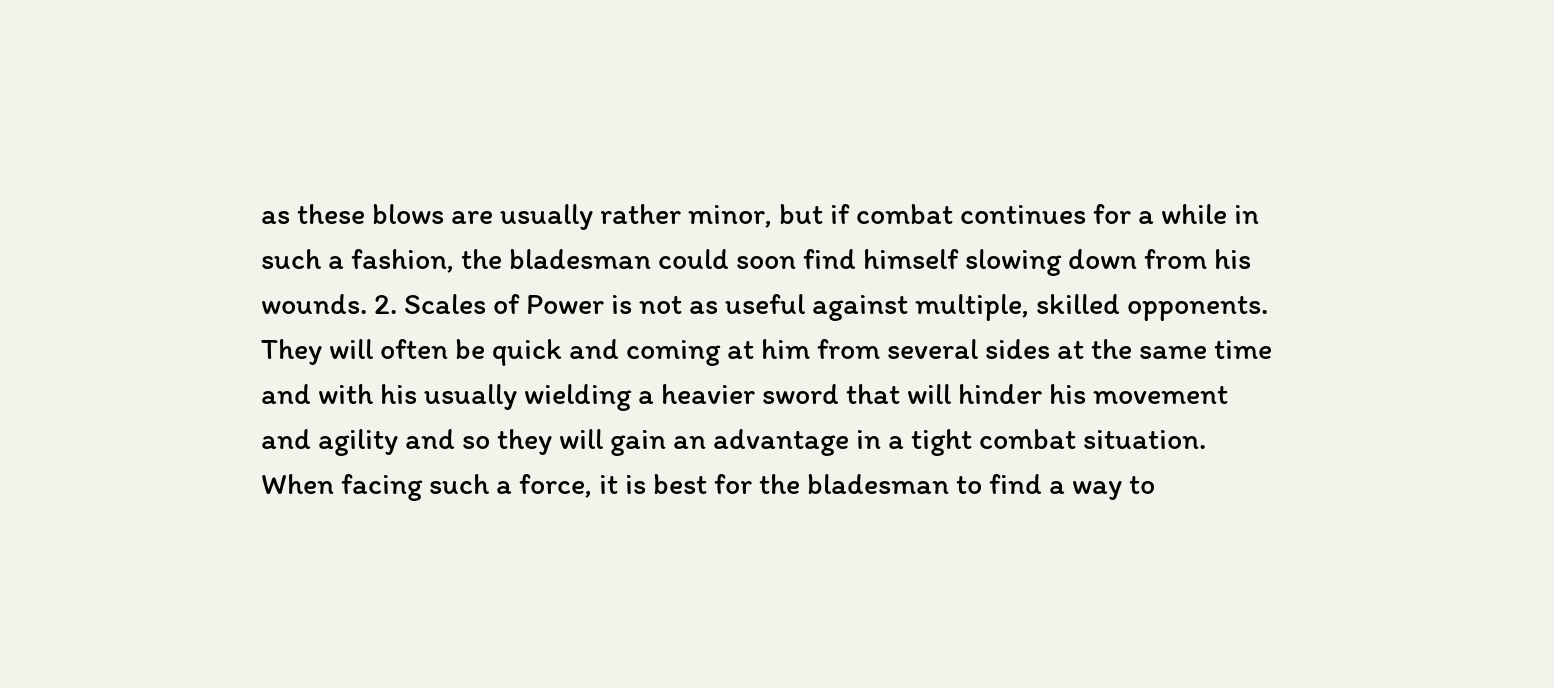as these blows are usually rather minor, but if combat continues for a while in such a fashion, the bladesman could soon find himself slowing down from his wounds. 2. Scales of Power is not as useful against multiple, skilled opponents. They will often be quick and coming at him from several sides at the same time and with his usually wielding a heavier sword that will hinder his movement and agility and so they will gain an advantage in a tight combat situation. When facing such a force, it is best for the bladesman to find a way to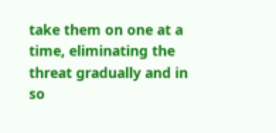take them on one at a time, eliminating the threat gradually and in so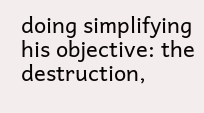doing simplifying his objective: the destruction,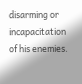disarming or incapacitation of his enemies.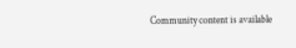Community content is available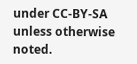under CC-BY-SA unless otherwise noted.